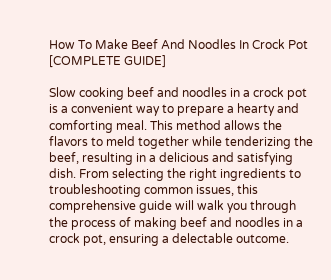How To Make Beef And Noodles In Crock Pot [COMPLETE GUIDE]

Slow cooking beef and noodles in a crock pot is a convenient way to prepare a hearty and comforting meal. This method allows the flavors to meld together while tenderizing the beef, resulting in a delicious and satisfying dish. From selecting the right ingredients to troubleshooting common issues, this comprehensive guide will walk you through the process of making beef and noodles in a crock pot, ensuring a delectable outcome.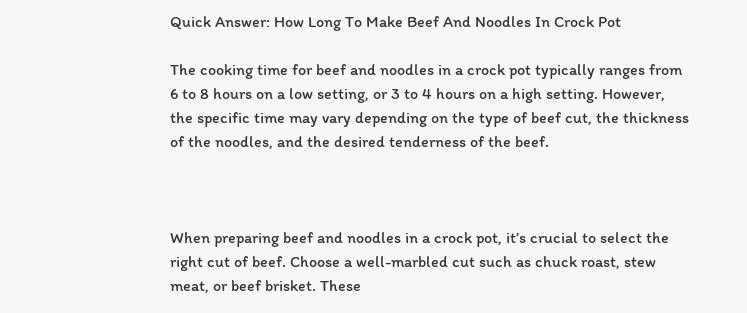Quick Answer: How Long To Make Beef And Noodles In Crock Pot

The cooking time for beef and noodles in a crock pot typically ranges from 6 to 8 hours on a low setting, or 3 to 4 hours on a high setting. However, the specific time may vary depending on the type of beef cut, the thickness of the noodles, and the desired tenderness of the beef.



When preparing beef and noodles in a crock pot, it’s crucial to select the right cut of beef. Choose a well-marbled cut such as chuck roast, stew meat, or beef brisket. These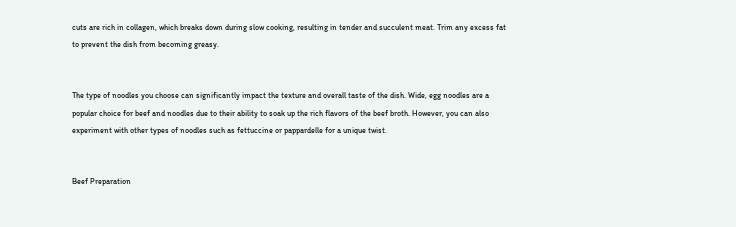cuts are rich in collagen, which breaks down during slow cooking, resulting in tender and succulent meat. Trim any excess fat to prevent the dish from becoming greasy.


The type of noodles you choose can significantly impact the texture and overall taste of the dish. Wide, egg noodles are a popular choice for beef and noodles due to their ability to soak up the rich flavors of the beef broth. However, you can also experiment with other types of noodles such as fettuccine or pappardelle for a unique twist.


Beef Preparation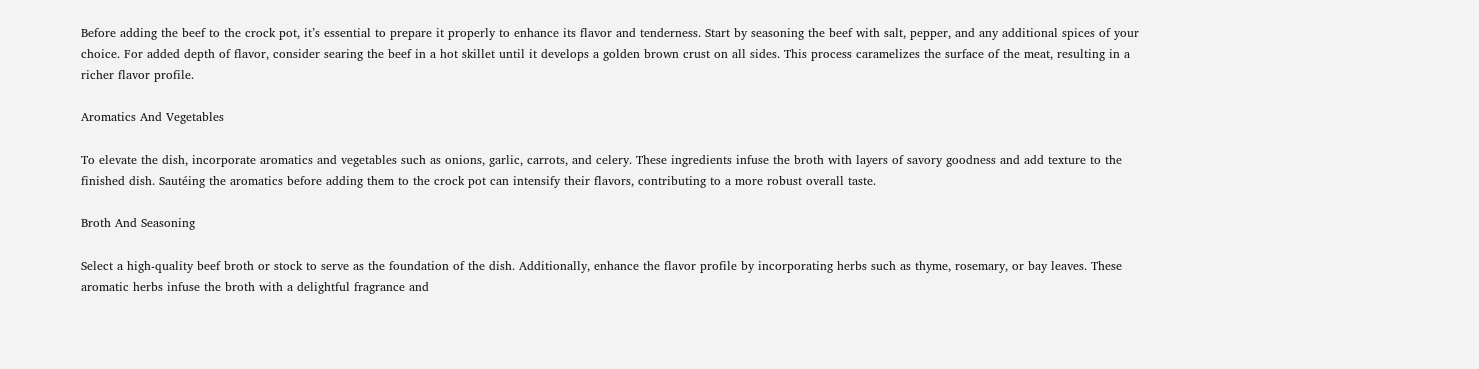Before adding the beef to the crock pot, it’s essential to prepare it properly to enhance its flavor and tenderness. Start by seasoning the beef with salt, pepper, and any additional spices of your choice. For added depth of flavor, consider searing the beef in a hot skillet until it develops a golden brown crust on all sides. This process caramelizes the surface of the meat, resulting in a richer flavor profile.

Aromatics And Vegetables

To elevate the dish, incorporate aromatics and vegetables such as onions, garlic, carrots, and celery. These ingredients infuse the broth with layers of savory goodness and add texture to the finished dish. Sautéing the aromatics before adding them to the crock pot can intensify their flavors, contributing to a more robust overall taste.

Broth And Seasoning

Select a high-quality beef broth or stock to serve as the foundation of the dish. Additionally, enhance the flavor profile by incorporating herbs such as thyme, rosemary, or bay leaves. These aromatic herbs infuse the broth with a delightful fragrance and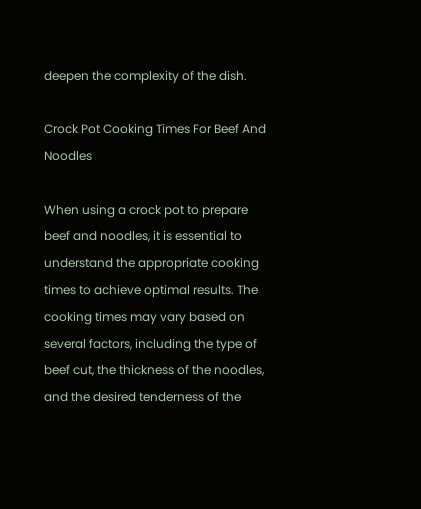deepen the complexity of the dish.

Crock Pot Cooking Times For Beef And Noodles

When using a crock pot to prepare beef and noodles, it is essential to understand the appropriate cooking times to achieve optimal results. The cooking times may vary based on several factors, including the type of beef cut, the thickness of the noodles, and the desired tenderness of the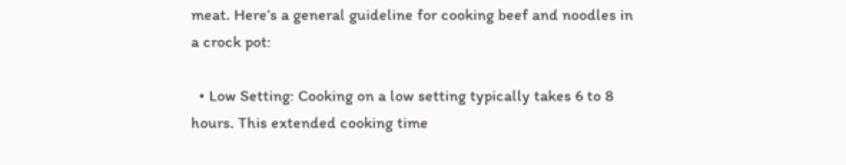meat. Here’s a general guideline for cooking beef and noodles in a crock pot:

  • Low Setting: Cooking on a low setting typically takes 6 to 8 hours. This extended cooking time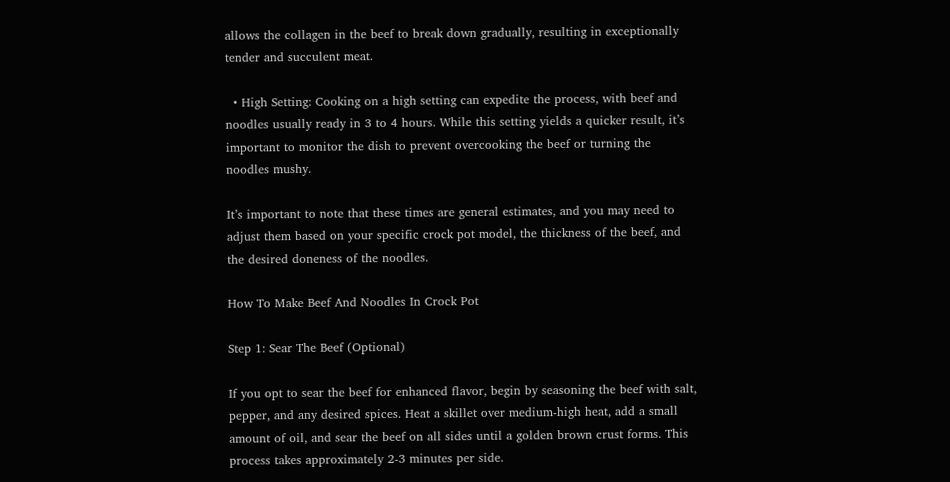allows the collagen in the beef to break down gradually, resulting in exceptionally tender and succulent meat.

  • High Setting: Cooking on a high setting can expedite the process, with beef and noodles usually ready in 3 to 4 hours. While this setting yields a quicker result, it’s important to monitor the dish to prevent overcooking the beef or turning the noodles mushy.

It’s important to note that these times are general estimates, and you may need to adjust them based on your specific crock pot model, the thickness of the beef, and the desired doneness of the noodles.

How To Make Beef And Noodles In Crock Pot

Step 1: Sear The Beef (Optional)

If you opt to sear the beef for enhanced flavor, begin by seasoning the beef with salt, pepper, and any desired spices. Heat a skillet over medium-high heat, add a small amount of oil, and sear the beef on all sides until a golden brown crust forms. This process takes approximately 2-3 minutes per side.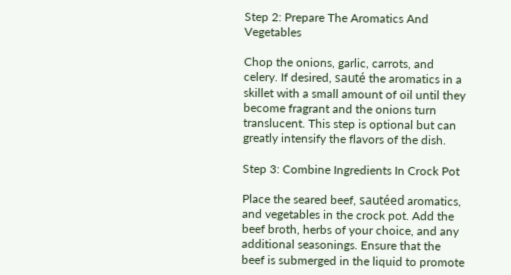Step 2: Prepare The Aromatics And Vegetables

Chop the onions, garlic, carrots, and celery. If desired, sauté the aromatics in a skillet with a small amount of oil until they become fragrant and the onions turn translucent. This step is optional but can greatly intensify the flavors of the dish.

Step 3: Combine Ingredients In Crock Pot

Place the seared beef, sautéed aromatics, and vegetables in the crock pot. Add the beef broth, herbs of your choice, and any additional seasonings. Ensure that the beef is submerged in the liquid to promote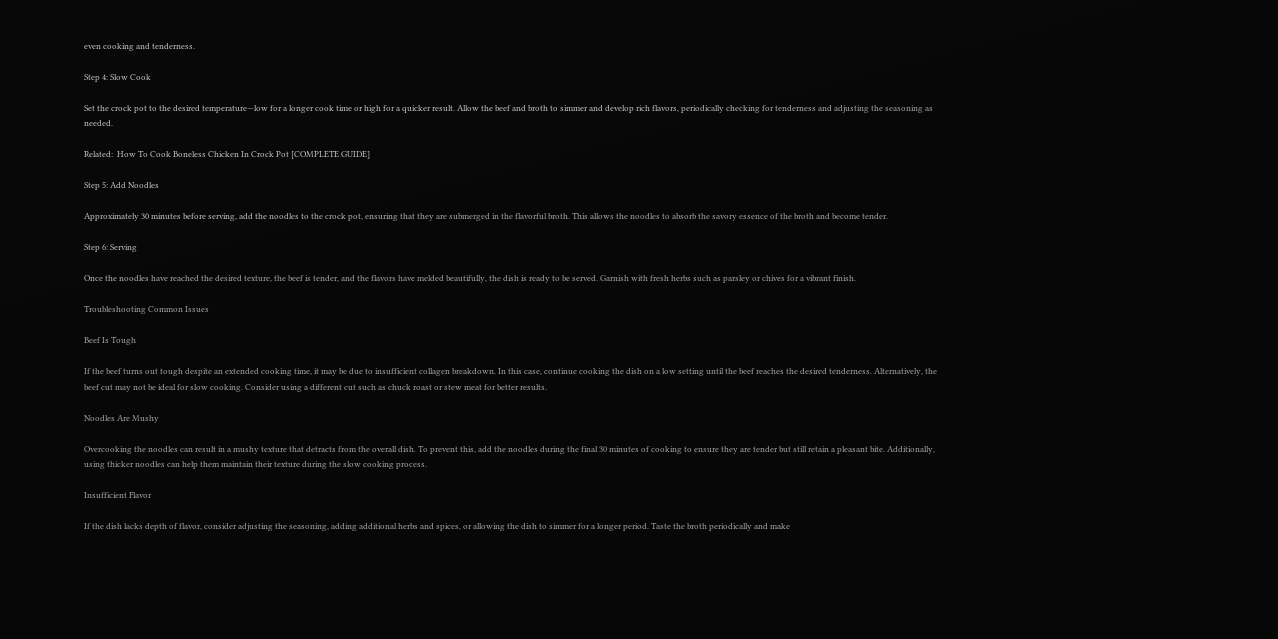even cooking and tenderness.

Step 4: Slow Cook

Set the crock pot to the desired temperature—low for a longer cook time or high for a quicker result. Allow the beef and broth to simmer and develop rich flavors, periodically checking for tenderness and adjusting the seasoning as needed.

Related:  How To Cook Boneless Chicken In Crock Pot [COMPLETE GUIDE]

Step 5: Add Noodles

Approximately 30 minutes before serving, add the noodles to the crock pot, ensuring that they are submerged in the flavorful broth. This allows the noodles to absorb the savory essence of the broth and become tender.

Step 6: Serving

Once the noodles have reached the desired texture, the beef is tender, and the flavors have melded beautifully, the dish is ready to be served. Garnish with fresh herbs such as parsley or chives for a vibrant finish.

Troubleshooting Common Issues

Beef Is Tough

If the beef turns out tough despite an extended cooking time, it may be due to insufficient collagen breakdown. In this case, continue cooking the dish on a low setting until the beef reaches the desired tenderness. Alternatively, the beef cut may not be ideal for slow cooking. Consider using a different cut such as chuck roast or stew meat for better results.

Noodles Are Mushy

Overcooking the noodles can result in a mushy texture that detracts from the overall dish. To prevent this, add the noodles during the final 30 minutes of cooking to ensure they are tender but still retain a pleasant bite. Additionally, using thicker noodles can help them maintain their texture during the slow cooking process.

Insufficient Flavor

If the dish lacks depth of flavor, consider adjusting the seasoning, adding additional herbs and spices, or allowing the dish to simmer for a longer period. Taste the broth periodically and make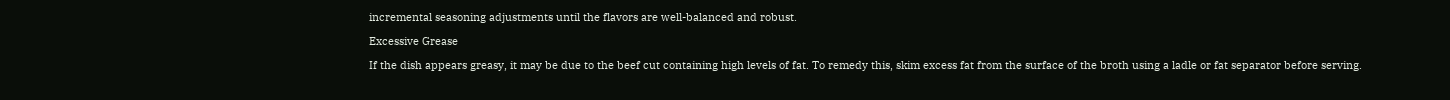incremental seasoning adjustments until the flavors are well-balanced and robust.

Excessive Grease

If the dish appears greasy, it may be due to the beef cut containing high levels of fat. To remedy this, skim excess fat from the surface of the broth using a ladle or fat separator before serving.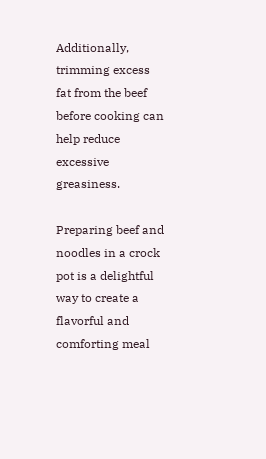Additionally, trimming excess fat from the beef before cooking can help reduce excessive greasiness.

Preparing beef and noodles in a crock pot is a delightful way to create a flavorful and comforting meal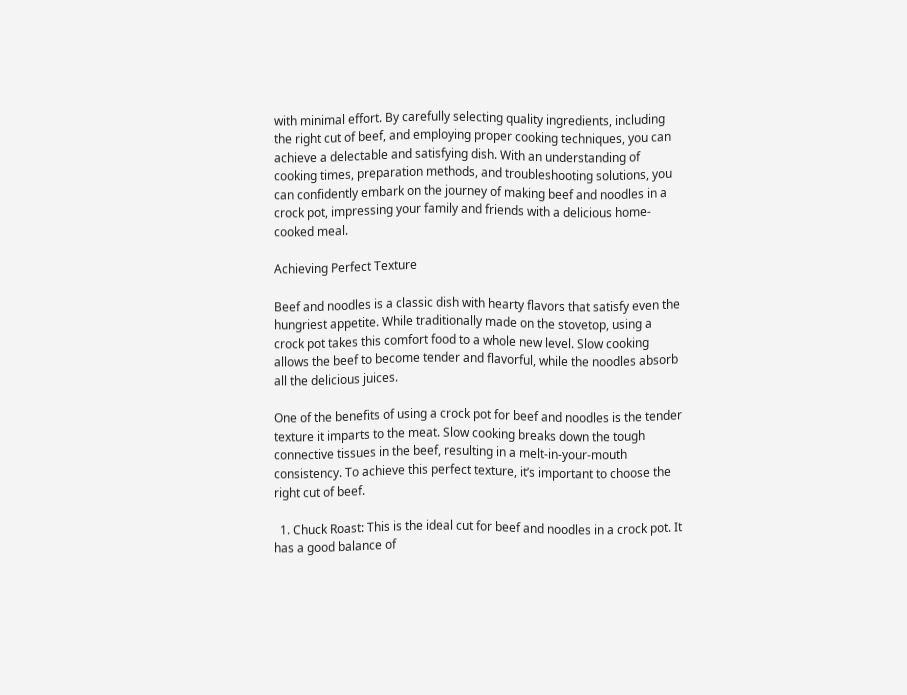with minimal effort. By carefully selecting quality ingredients, including the right cut of beef, and employing proper cooking techniques, you can achieve a delectable and satisfying dish. With an understanding of cooking times, preparation methods, and troubleshooting solutions, you can confidently embark on the journey of making beef and noodles in a crock pot, impressing your family and friends with a delicious home-cooked meal.

Achieving Perfect Texture

Beef and noodles is a classic dish with hearty flavors that satisfy even the hungriest appetite. While traditionally made on the stovetop, using a crock pot takes this comfort food to a whole new level. Slow cooking allows the beef to become tender and flavorful, while the noodles absorb all the delicious juices.

One of the benefits of using a crock pot for beef and noodles is the tender texture it imparts to the meat. Slow cooking breaks down the tough connective tissues in the beef, resulting in a melt-in-your-mouth consistency. To achieve this perfect texture, it’s important to choose the right cut of beef.

  1. Chuck Roast: This is the ideal cut for beef and noodles in a crock pot. It has a good balance of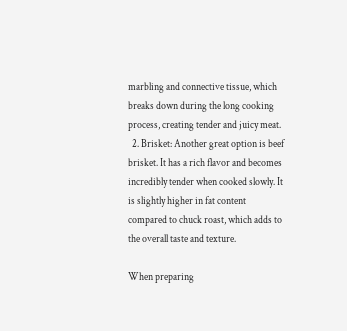marbling and connective tissue, which breaks down during the long cooking process, creating tender and juicy meat.
  2. Brisket: Another great option is beef brisket. It has a rich flavor and becomes incredibly tender when cooked slowly. It is slightly higher in fat content compared to chuck roast, which adds to the overall taste and texture.

When preparing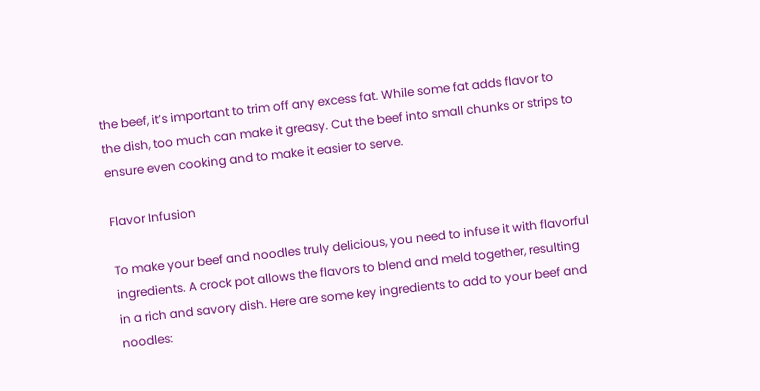the beef, it’s important to trim off any excess fat. While some fat adds flavor to the dish, too much can make it greasy. Cut the beef into small chunks or strips to ensure even cooking and to make it easier to serve.

Flavor Infusion

To make your beef and noodles truly delicious, you need to infuse it with flavorful ingredients. A crock pot allows the flavors to blend and meld together, resulting in a rich and savory dish. Here are some key ingredients to add to your beef and noodles: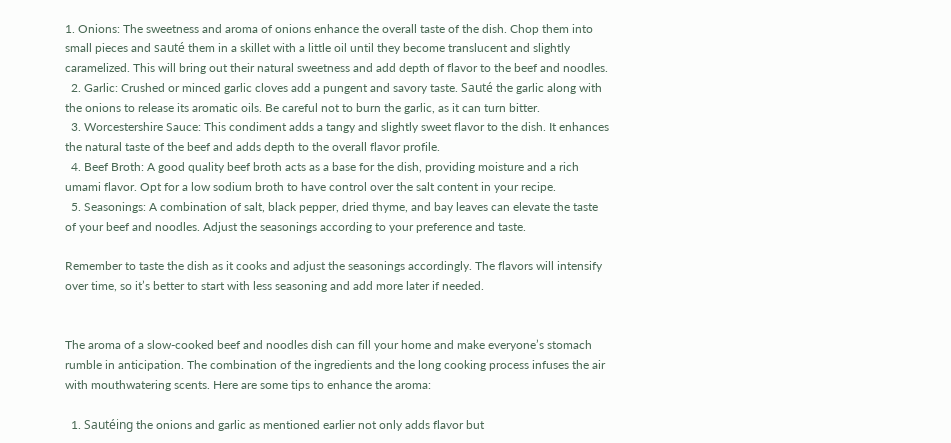1. Onions: The sweetness and aroma of onions enhance the overall taste of the dish. Chop them into small pieces and sauté them in a skillet with a little oil until they become translucent and slightly caramelized. This will bring out their natural sweetness and add depth of flavor to the beef and noodles.
  2. Garlic: Crushed or minced garlic cloves add a pungent and savory taste. Sauté the garlic along with the onions to release its aromatic oils. Be careful not to burn the garlic, as it can turn bitter.
  3. Worcestershire Sauce: This condiment adds a tangy and slightly sweet flavor to the dish. It enhances the natural taste of the beef and adds depth to the overall flavor profile.
  4. Beef Broth: A good quality beef broth acts as a base for the dish, providing moisture and a rich umami flavor. Opt for a low sodium broth to have control over the salt content in your recipe.
  5. Seasonings: A combination of salt, black pepper, dried thyme, and bay leaves can elevate the taste of your beef and noodles. Adjust the seasonings according to your preference and taste.

Remember to taste the dish as it cooks and adjust the seasonings accordingly. The flavors will intensify over time, so it’s better to start with less seasoning and add more later if needed.


The aroma of a slow-cooked beef and noodles dish can fill your home and make everyone’s stomach rumble in anticipation. The combination of the ingredients and the long cooking process infuses the air with mouthwatering scents. Here are some tips to enhance the aroma:

  1. Sautéing the onions and garlic as mentioned earlier not only adds flavor but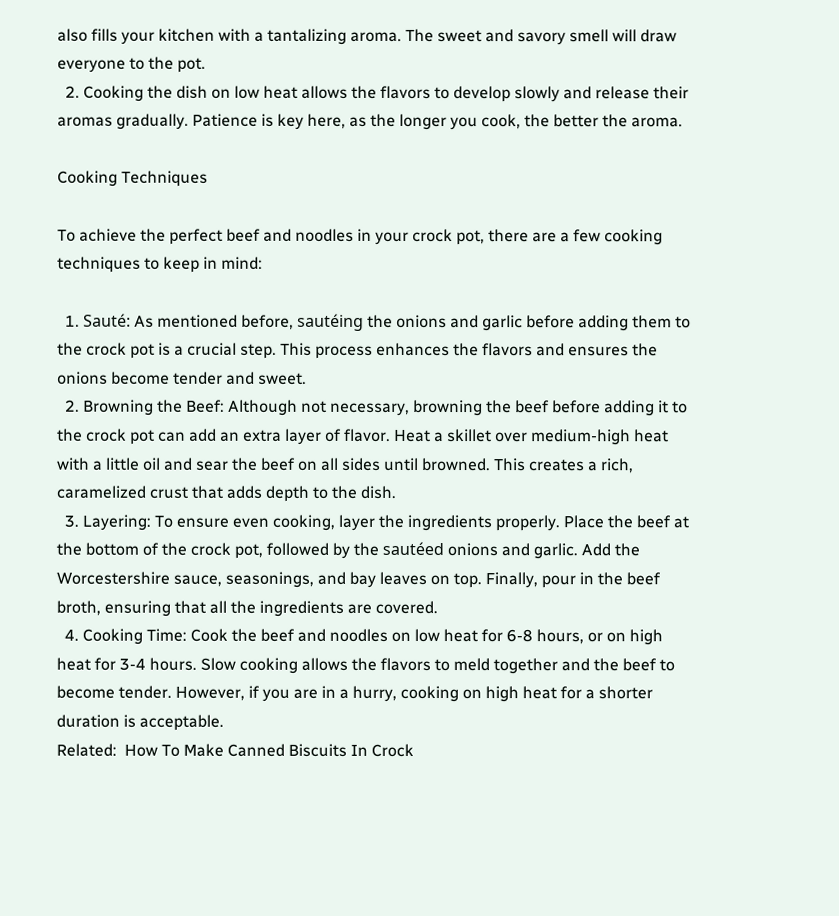also fills your kitchen with a tantalizing aroma. The sweet and savory smell will draw everyone to the pot.
  2. Cooking the dish on low heat allows the flavors to develop slowly and release their aromas gradually. Patience is key here, as the longer you cook, the better the aroma.

Cooking Techniques

To achieve the perfect beef and noodles in your crock pot, there are a few cooking techniques to keep in mind:

  1. Sauté: As mentioned before, sautéing the onions and garlic before adding them to the crock pot is a crucial step. This process enhances the flavors and ensures the onions become tender and sweet.
  2. Browning the Beef: Although not necessary, browning the beef before adding it to the crock pot can add an extra layer of flavor. Heat a skillet over medium-high heat with a little oil and sear the beef on all sides until browned. This creates a rich, caramelized crust that adds depth to the dish.
  3. Layering: To ensure even cooking, layer the ingredients properly. Place the beef at the bottom of the crock pot, followed by the sautéed onions and garlic. Add the Worcestershire sauce, seasonings, and bay leaves on top. Finally, pour in the beef broth, ensuring that all the ingredients are covered.
  4. Cooking Time: Cook the beef and noodles on low heat for 6-8 hours, or on high heat for 3-4 hours. Slow cooking allows the flavors to meld together and the beef to become tender. However, if you are in a hurry, cooking on high heat for a shorter duration is acceptable.
Related:  How To Make Canned Biscuits In Crock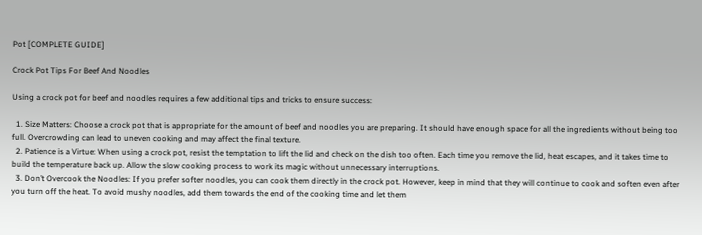Pot [COMPLETE GUIDE]

Crock Pot Tips For Beef And Noodles

Using a crock pot for beef and noodles requires a few additional tips and tricks to ensure success:

  1. Size Matters: Choose a crock pot that is appropriate for the amount of beef and noodles you are preparing. It should have enough space for all the ingredients without being too full. Overcrowding can lead to uneven cooking and may affect the final texture.
  2. Patience is a Virtue: When using a crock pot, resist the temptation to lift the lid and check on the dish too often. Each time you remove the lid, heat escapes, and it takes time to build the temperature back up. Allow the slow cooking process to work its magic without unnecessary interruptions.
  3. Don’t Overcook the Noodles: If you prefer softer noodles, you can cook them directly in the crock pot. However, keep in mind that they will continue to cook and soften even after you turn off the heat. To avoid mushy noodles, add them towards the end of the cooking time and let them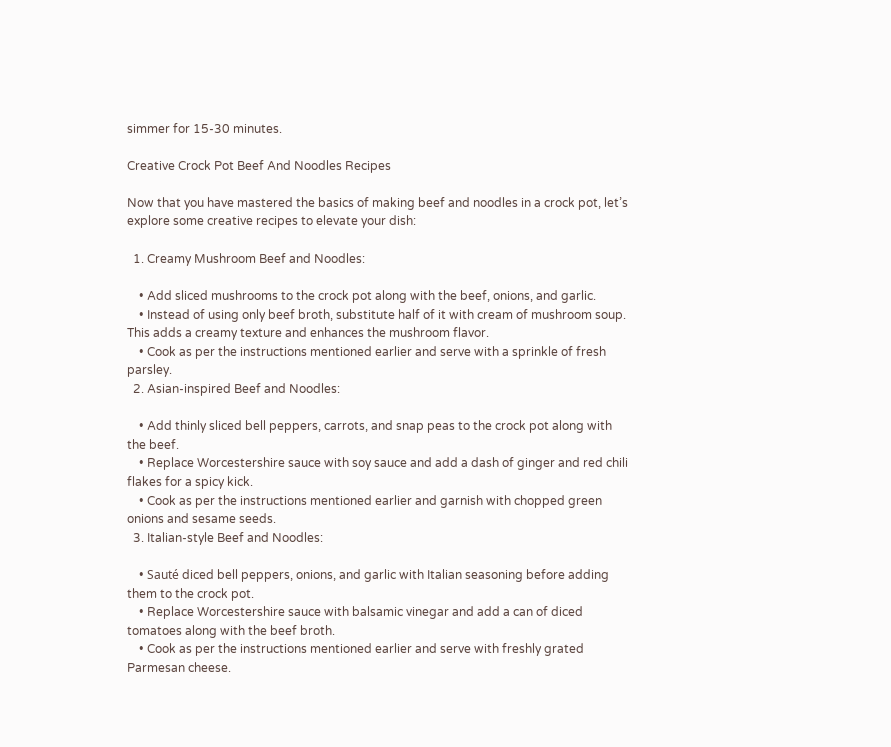simmer for 15-30 minutes.

Creative Crock Pot Beef And Noodles Recipes

Now that you have mastered the basics of making beef and noodles in a crock pot, let’s explore some creative recipes to elevate your dish:

  1. Creamy Mushroom Beef and Noodles:

    • Add sliced mushrooms to the crock pot along with the beef, onions, and garlic.
    • Instead of using only beef broth, substitute half of it with cream of mushroom soup. This adds a creamy texture and enhances the mushroom flavor.
    • Cook as per the instructions mentioned earlier and serve with a sprinkle of fresh parsley.
  2. Asian-inspired Beef and Noodles:

    • Add thinly sliced bell peppers, carrots, and snap peas to the crock pot along with the beef.
    • Replace Worcestershire sauce with soy sauce and add a dash of ginger and red chili flakes for a spicy kick.
    • Cook as per the instructions mentioned earlier and garnish with chopped green onions and sesame seeds.
  3. Italian-style Beef and Noodles:

    • Sauté diced bell peppers, onions, and garlic with Italian seasoning before adding them to the crock pot.
    • Replace Worcestershire sauce with balsamic vinegar and add a can of diced tomatoes along with the beef broth.
    • Cook as per the instructions mentioned earlier and serve with freshly grated Parmesan cheese.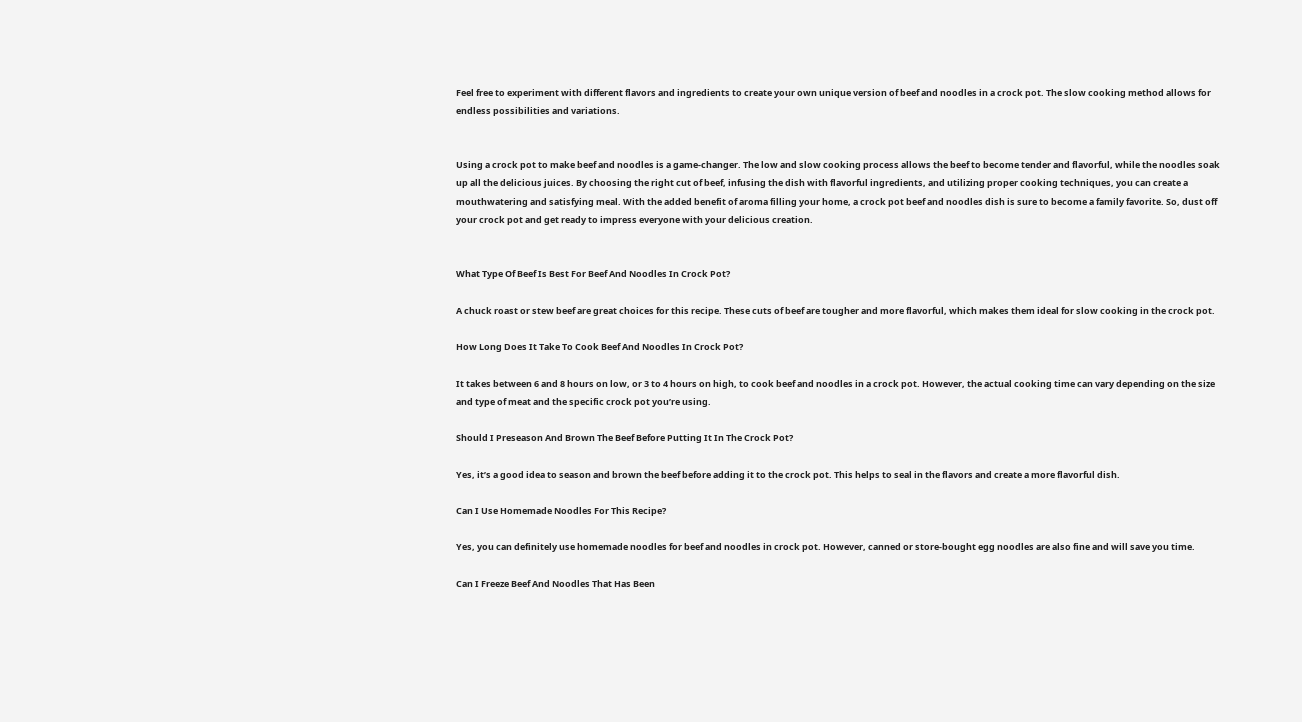Feel free to experiment with different flavors and ingredients to create your own unique version of beef and noodles in a crock pot. The slow cooking method allows for endless possibilities and variations.


Using a crock pot to make beef and noodles is a game-changer. The low and slow cooking process allows the beef to become tender and flavorful, while the noodles soak up all the delicious juices. By choosing the right cut of beef, infusing the dish with flavorful ingredients, and utilizing proper cooking techniques, you can create a mouthwatering and satisfying meal. With the added benefit of aroma filling your home, a crock pot beef and noodles dish is sure to become a family favorite. So, dust off your crock pot and get ready to impress everyone with your delicious creation.


What Type Of Beef Is Best For Beef And Noodles In Crock Pot?

A chuck roast or stew beef are great choices for this recipe. These cuts of beef are tougher and more flavorful, which makes them ideal for slow cooking in the crock pot.

How Long Does It Take To Cook Beef And Noodles In Crock Pot?

It takes between 6 and 8 hours on low, or 3 to 4 hours on high, to cook beef and noodles in a crock pot. However, the actual cooking time can vary depending on the size and type of meat and the specific crock pot you’re using.

Should I Preseason And Brown The Beef Before Putting It In The Crock Pot?

Yes, it’s a good idea to season and brown the beef before adding it to the crock pot. This helps to seal in the flavors and create a more flavorful dish.

Can I Use Homemade Noodles For This Recipe?

Yes, you can definitely use homemade noodles for beef and noodles in crock pot. However, canned or store-bought egg noodles are also fine and will save you time.

Can I Freeze Beef And Noodles That Has Been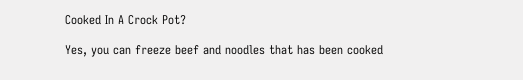Cooked In A Crock Pot?

Yes, you can freeze beef and noodles that has been cooked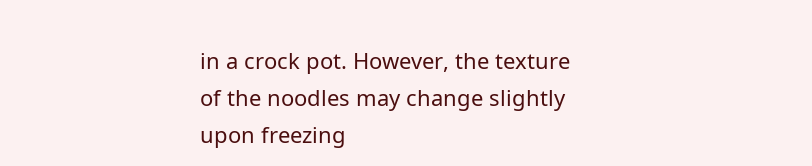in a crock pot. However, the texture of the noodles may change slightly upon freezing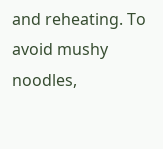and reheating. To avoid mushy noodles,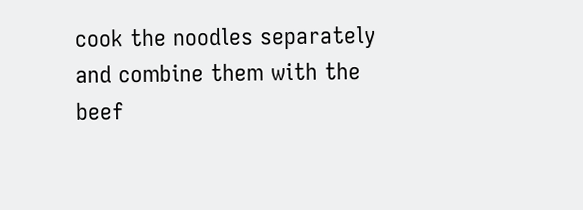cook the noodles separately and combine them with the beef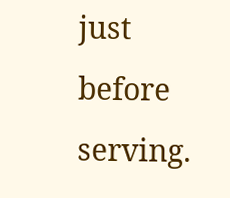just before serving.